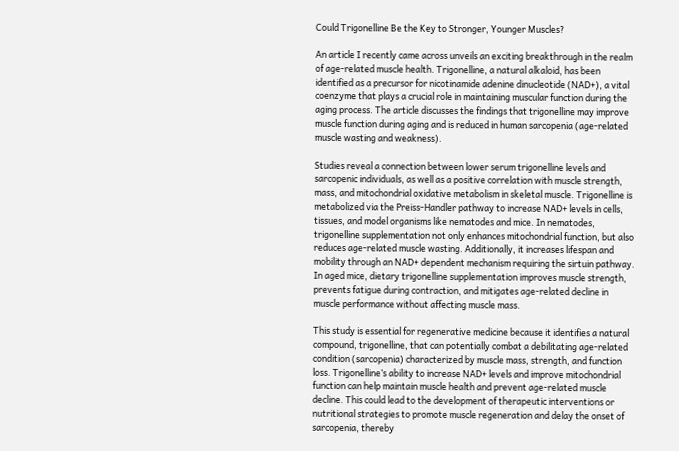Could Trigonelline Be the Key to Stronger, Younger Muscles?

An article I recently came across unveils an exciting breakthrough in the realm of age-related muscle health. Trigonelline, a natural alkaloid, has been identified as a precursor for nicotinamide adenine dinucleotide (NAD+), a vital coenzyme that plays a crucial role in maintaining muscular function during the aging process. The article discusses the findings that trigonelline may improve muscle function during aging and is reduced in human sarcopenia (age-related muscle wasting and weakness).

Studies reveal a connection between lower serum trigonelline levels and sarcopenic individuals, as well as a positive correlation with muscle strength, mass, and mitochondrial oxidative metabolism in skeletal muscle. Trigonelline is metabolized via the Preiss-Handler pathway to increase NAD+ levels in cells, tissues, and model organisms like nematodes and mice. In nematodes, trigonelline supplementation not only enhances mitochondrial function, but also reduces age-related muscle wasting. Additionally, it increases lifespan and mobility through an NAD+ dependent mechanism requiring the sirtuin pathway. In aged mice, dietary trigonelline supplementation improves muscle strength, prevents fatigue during contraction, and mitigates age-related decline in muscle performance without affecting muscle mass.

This study is essential for regenerative medicine because it identifies a natural compound, trigonelline, that can potentially combat a debilitating age-related condition (sarcopenia) characterized by muscle mass, strength, and function loss. Trigonelline’s ability to increase NAD+ levels and improve mitochondrial function can help maintain muscle health and prevent age-related muscle decline. This could lead to the development of therapeutic interventions or nutritional strategies to promote muscle regeneration and delay the onset of sarcopenia, thereby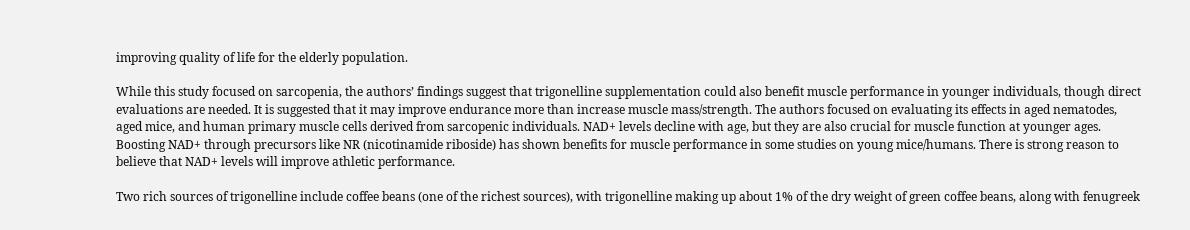improving quality of life for the elderly population.

While this study focused on sarcopenia, the authors’ findings suggest that trigonelline supplementation could also benefit muscle performance in younger individuals, though direct evaluations are needed. It is suggested that it may improve endurance more than increase muscle mass/strength. The authors focused on evaluating its effects in aged nematodes, aged mice, and human primary muscle cells derived from sarcopenic individuals. NAD+ levels decline with age, but they are also crucial for muscle function at younger ages. Boosting NAD+ through precursors like NR (nicotinamide riboside) has shown benefits for muscle performance in some studies on young mice/humans. There is strong reason to believe that NAD+ levels will improve athletic performance.

Two rich sources of trigonelline include coffee beans (one of the richest sources), with trigonelline making up about 1% of the dry weight of green coffee beans, along with fenugreek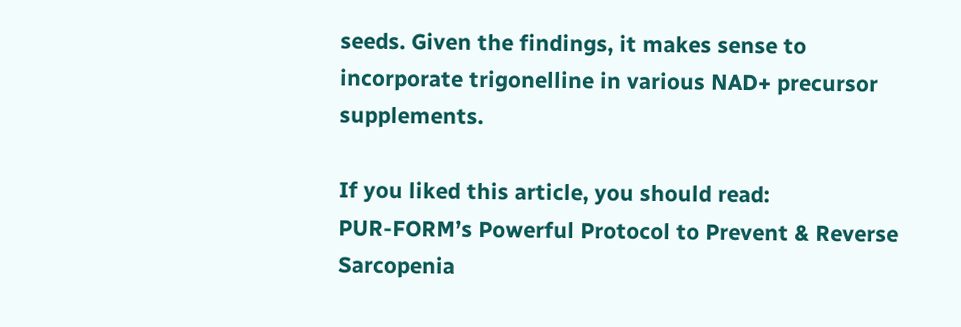seeds. Given the findings, it makes sense to incorporate trigonelline in various NAD+ precursor supplements.

If you liked this article, you should read:
PUR-FORM’s Powerful Protocol to Prevent & Reverse Sarcopenia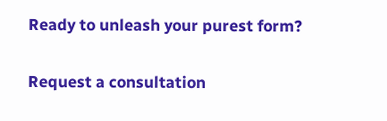Ready to unleash your purest form?

Request a consultation